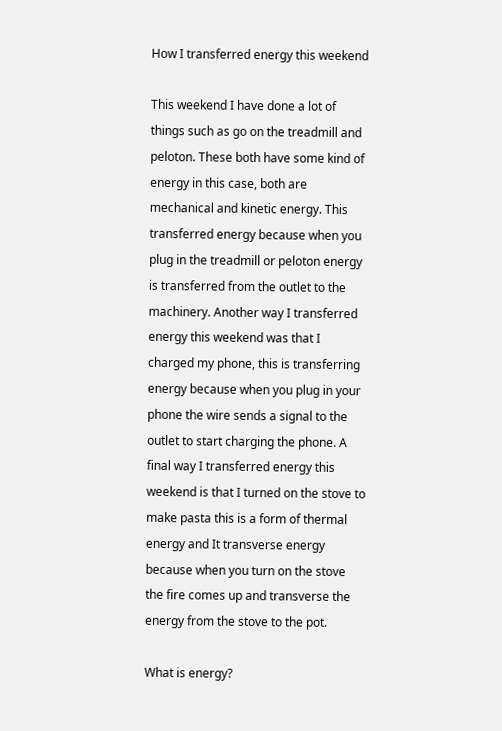How I transferred energy this weekend

This weekend I have done a lot of things such as go on the treadmill and peloton. These both have some kind of energy in this case, both are mechanical and kinetic energy. This transferred energy because when you plug in the treadmill or peloton energy is transferred from the outlet to the machinery. Another way I transferred energy this weekend was that I charged my phone, this is transferring energy because when you plug in your phone the wire sends a signal to the outlet to start charging the phone. A final way I transferred energy this weekend is that I turned on the stove to make pasta this is a form of thermal energy and It transverse energy because when you turn on the stove the fire comes up and transverse the energy from the stove to the pot.

What is energy?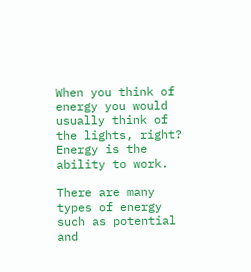When you think of energy you would usually think of the lights, right? Energy is the ability to work.

There are many types of energy such as potential and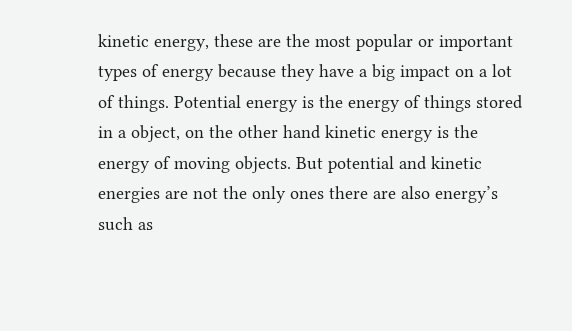kinetic energy, these are the most popular or important types of energy because they have a big impact on a lot of things. Potential energy is the energy of things stored in a object, on the other hand kinetic energy is the energy of moving objects. But potential and kinetic energies are not the only ones there are also energy’s such as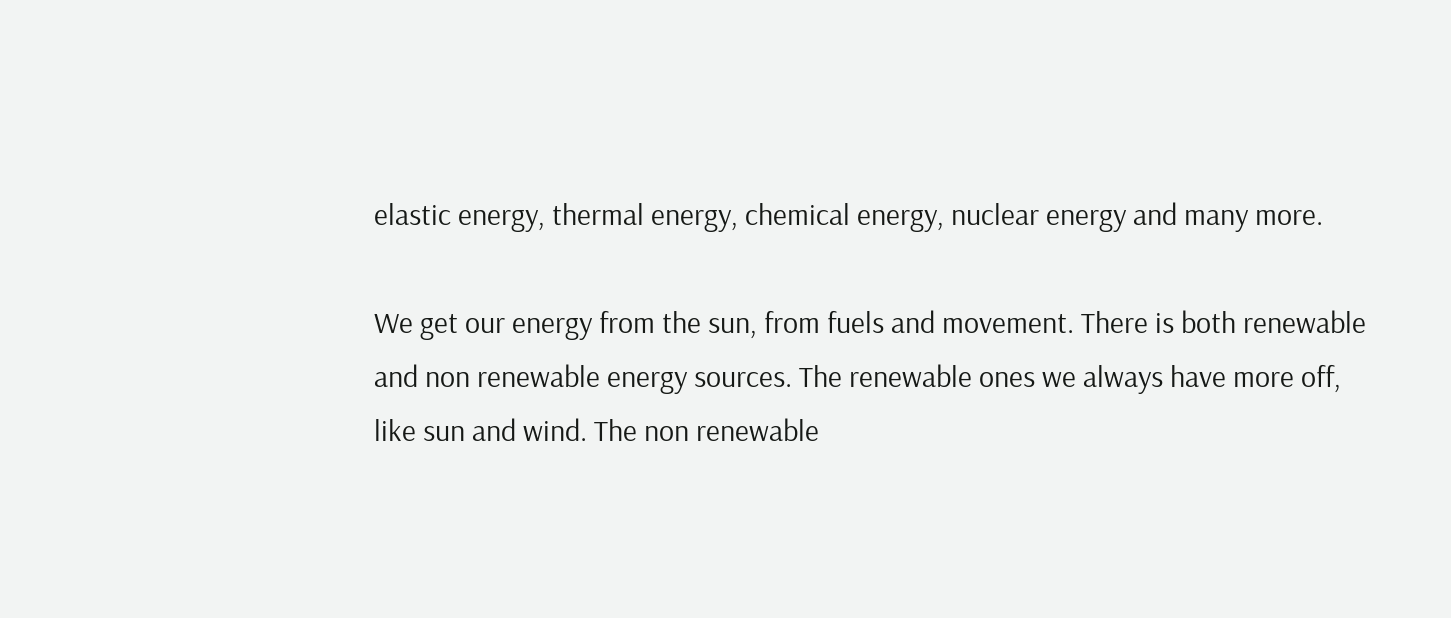elastic energy, thermal energy, chemical energy, nuclear energy and many more.

We get our energy from the sun, from fuels and movement. There is both renewable and non renewable energy sources. The renewable ones we always have more off, like sun and wind. The non renewable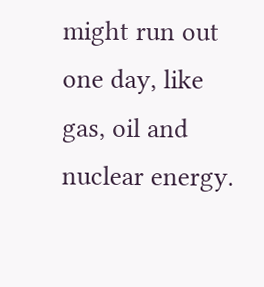might run out one day, like gas, oil and nuclear energy.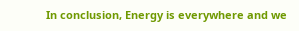In conclusion, Energy is everywhere and we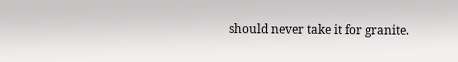should never take it for granite.